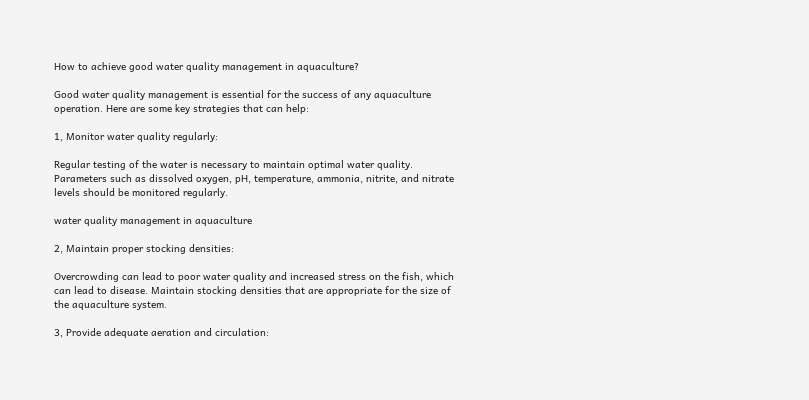How to achieve good water quality management in aquaculture?

Good water quality management is essential for the success of any aquaculture operation. Here are some key strategies that can help:

1, Monitor water quality regularly:

Regular testing of the water is necessary to maintain optimal water quality. Parameters such as dissolved oxygen, pH, temperature, ammonia, nitrite, and nitrate levels should be monitored regularly.

water quality management in aquaculture

2, Maintain proper stocking densities:

Overcrowding can lead to poor water quality and increased stress on the fish, which can lead to disease. Maintain stocking densities that are appropriate for the size of the aquaculture system.

3, Provide adequate aeration and circulation: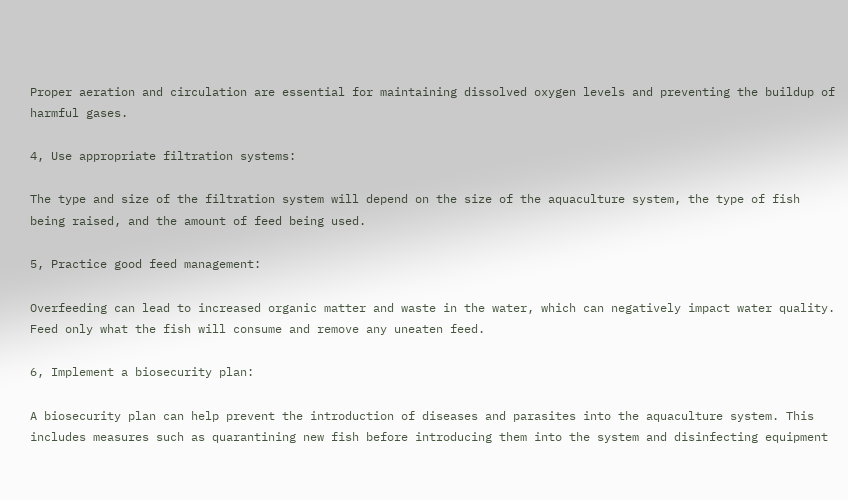Proper aeration and circulation are essential for maintaining dissolved oxygen levels and preventing the buildup of harmful gases.

4, Use appropriate filtration systems:

The type and size of the filtration system will depend on the size of the aquaculture system, the type of fish being raised, and the amount of feed being used.

5, Practice good feed management:

Overfeeding can lead to increased organic matter and waste in the water, which can negatively impact water quality. Feed only what the fish will consume and remove any uneaten feed.

6, Implement a biosecurity plan:

A biosecurity plan can help prevent the introduction of diseases and parasites into the aquaculture system. This includes measures such as quarantining new fish before introducing them into the system and disinfecting equipment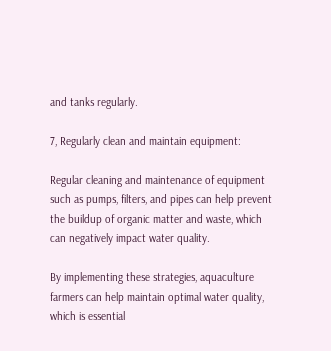and tanks regularly.

7, Regularly clean and maintain equipment:

Regular cleaning and maintenance of equipment such as pumps, filters, and pipes can help prevent the buildup of organic matter and waste, which can negatively impact water quality.

By implementing these strategies, aquaculture farmers can help maintain optimal water quality, which is essential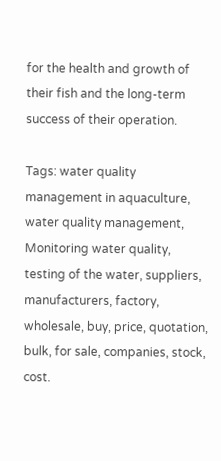for the health and growth of their fish and the long-term success of their operation.

Tags: water quality management in aquaculture, water quality management, Monitoring water quality, testing of the water, suppliers, manufacturers, factory, wholesale, buy, price, quotation, bulk, for sale, companies, stock, cost.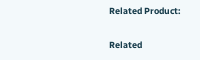Related Product:

Related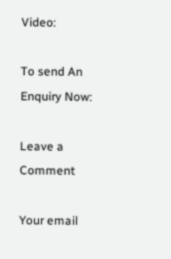Video:

To send An Enquiry Now:

Leave a Comment

Your email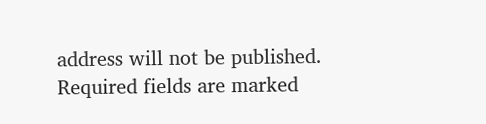address will not be published. Required fields are marked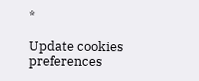*

Update cookies preferences